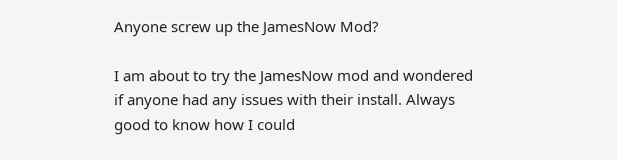Anyone screw up the JamesNow Mod?

I am about to try the JamesNow mod and wondered if anyone had any issues with their install. Always good to know how I could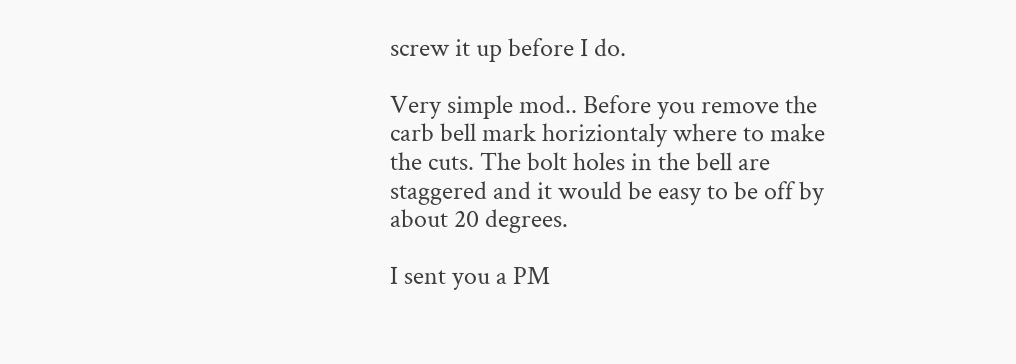screw it up before I do.

Very simple mod.. Before you remove the carb bell mark horiziontaly where to make the cuts. The bolt holes in the bell are staggered and it would be easy to be off by about 20 degrees.

I sent you a PM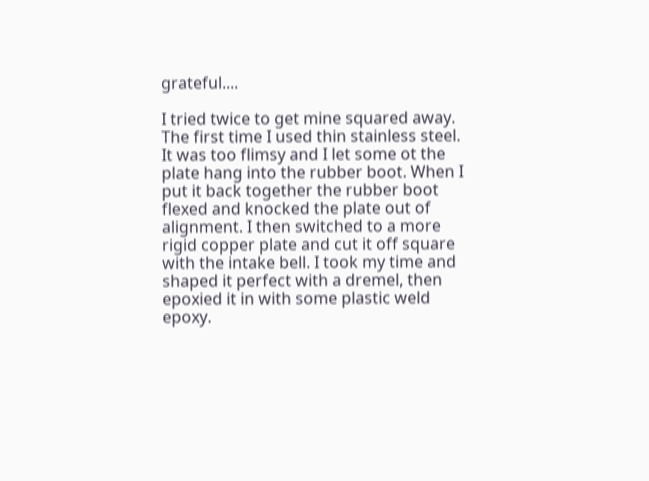grateful....

I tried twice to get mine squared away. The first time I used thin stainless steel. It was too flimsy and I let some ot the plate hang into the rubber boot. When I put it back together the rubber boot flexed and knocked the plate out of alignment. I then switched to a more rigid copper plate and cut it off square with the intake bell. I took my time and shaped it perfect with a dremel, then epoxied it in with some plastic weld epoxy.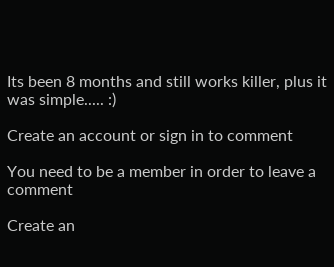Its been 8 months and still works killer, plus it was simple..... :)

Create an account or sign in to comment

You need to be a member in order to leave a comment

Create an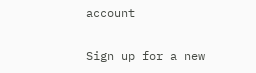account

Sign up for a new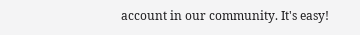account in our community. It's easy!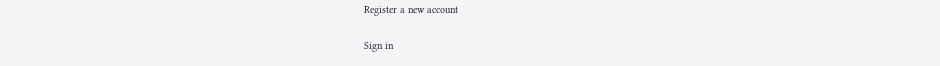Register a new account

Sign in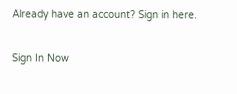Already have an account? Sign in here.

Sign In Now